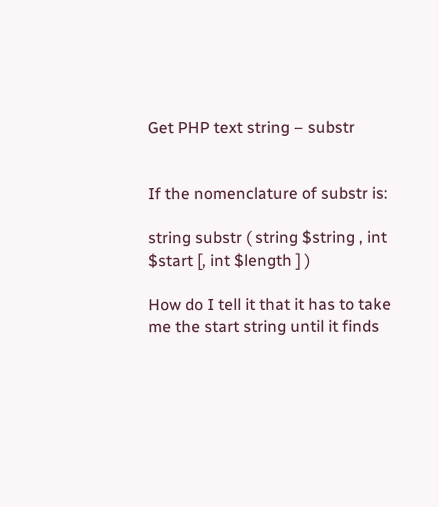Get PHP text string – substr


If the nomenclature of substr is:

string substr ( string $string , int $start [, int $length ] )

How do I tell it that it has to take me the start string until it finds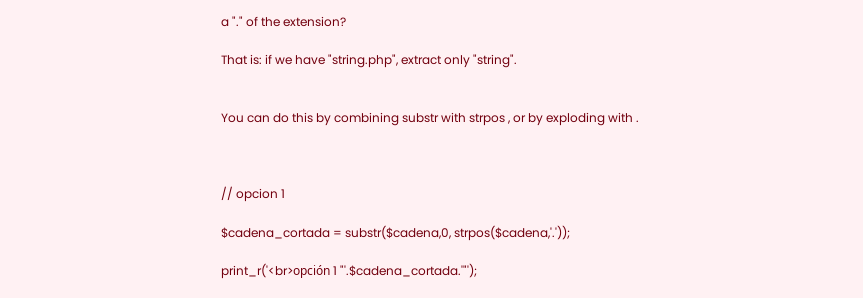a "." of the extension?

That is: if we have "string.php", extract only "string".


You can do this by combining substr with strpos , or by exploding with .



// opcion 1

$cadena_cortada = substr($cadena,0, strpos($cadena,'.'));

print_r('<br>opción 1 "'.$cadena_cortada.'"');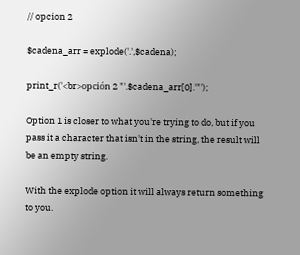// opcion 2

$cadena_arr = explode('.',$cadena);

print_r('<br>opción 2 "'.$cadena_arr[0].'"');

Option 1 is closer to what you're trying to do, but if you pass it a character that isn't in the string, the result will be an empty string.

With the explode option it will always return something to you.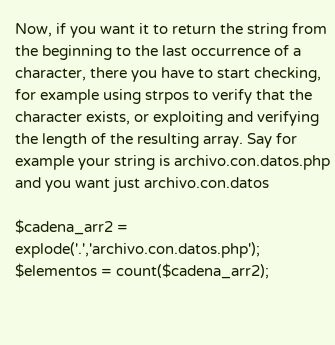Now, if you want it to return the string from the beginning to the last occurrence of a character, there you have to start checking, for example using strpos to verify that the character exists, or exploiting and verifying the length of the resulting array. Say for example your string is archivo.con.datos.php and you want just archivo.con.datos

$cadena_arr2 = explode('.','archivo.con.datos.php');
$elementos = count($cadena_arr2);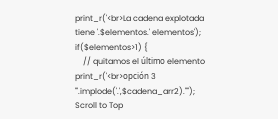print_r('<br>La cadena explotada tiene '.$elementos.' elementos');
if($elementos>1) {
    // quitamos el último elemento
print_r('<br>opción 3 "'.implode('.',$cadena_arr2).'"');
Scroll to Top